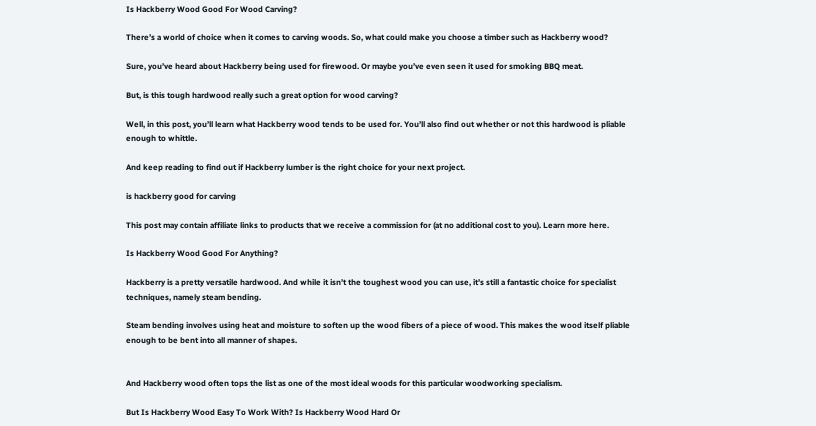Is Hackberry Wood Good For Wood Carving?

There’s a world of choice when it comes to carving woods. So, what could make you choose a timber such as Hackberry wood?

Sure, you’ve heard about Hackberry being used for firewood. Or maybe you’ve even seen it used for smoking BBQ meat.

But, is this tough hardwood really such a great option for wood carving?

Well, in this post, you’ll learn what Hackberry wood tends to be used for. You’ll also find out whether or not this hardwood is pliable enough to whittle.

And keep reading to find out if Hackberry lumber is the right choice for your next project.

is hackberry good for carving

This post may contain affiliate links to products that we receive a commission for (at no additional cost to you). Learn more here.

Is Hackberry Wood Good For Anything?

Hackberry is a pretty versatile hardwood. And while it isn’t the toughest wood you can use, it’s still a fantastic choice for specialist techniques, namely steam bending.

Steam bending involves using heat and moisture to soften up the wood fibers of a piece of wood. This makes the wood itself pliable enough to be bent into all manner of shapes.


And Hackberry wood often tops the list as one of the most ideal woods for this particular woodworking specialism.

But Is Hackberry Wood Easy To Work With? Is Hackberry Wood Hard Or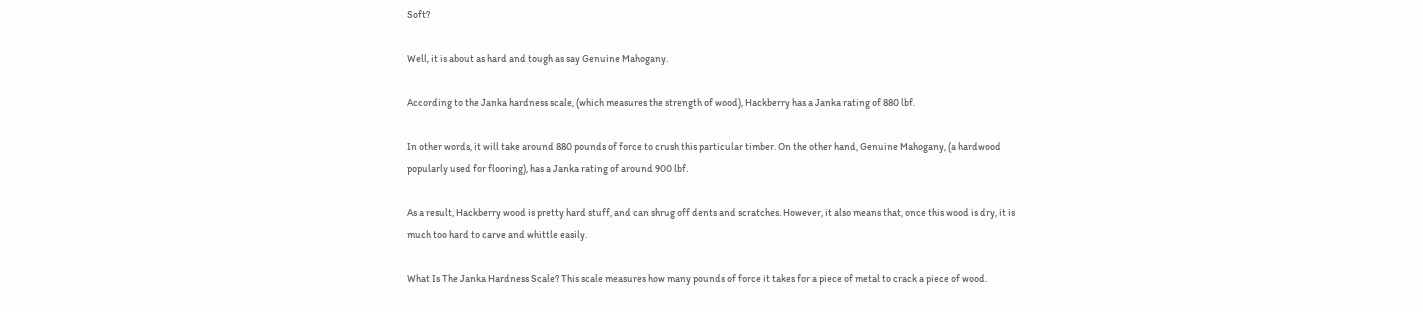Soft?

Well, it is about as hard and tough as say Genuine Mahogany.

According to the Janka hardness scale, (which measures the strength of wood), Hackberry has a Janka rating of 880 lbf.

In other words, it will take around 880 pounds of force to crush this particular timber. On the other hand, Genuine Mahogany, (a hardwood popularly used for flooring), has a Janka rating of around 900 lbf.

As a result, Hackberry wood is pretty hard stuff, and can shrug off dents and scratches. However, it also means that, once this wood is dry, it is much too hard to carve and whittle easily.

What Is The Janka Hardness Scale? This scale measures how many pounds of force it takes for a piece of metal to crack a piece of wood.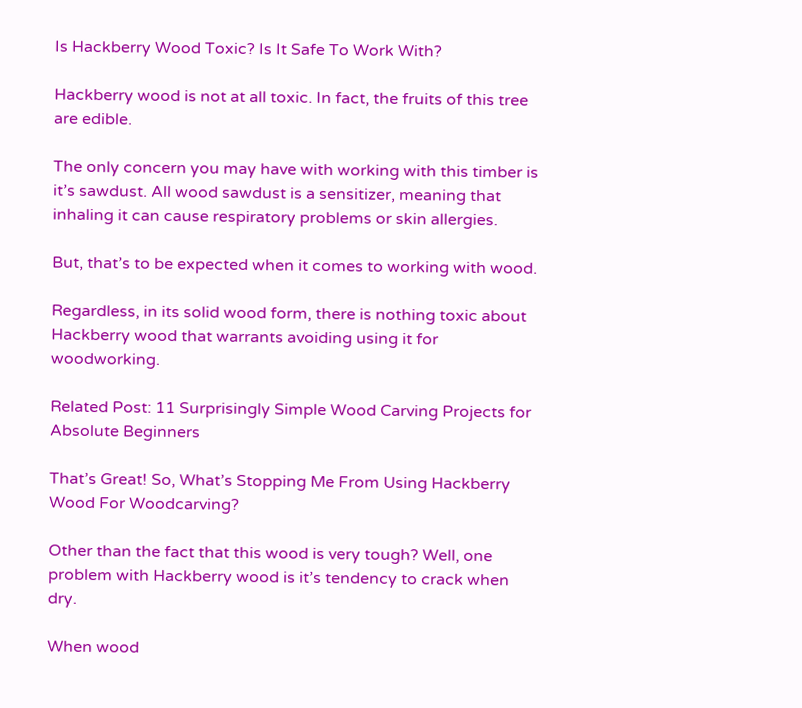Is Hackberry Wood Toxic? Is It Safe To Work With?

Hackberry wood is not at all toxic. In fact, the fruits of this tree are edible.

The only concern you may have with working with this timber is it’s sawdust. All wood sawdust is a sensitizer, meaning that inhaling it can cause respiratory problems or skin allergies.

But, that’s to be expected when it comes to working with wood.

Regardless, in its solid wood form, there is nothing toxic about Hackberry wood that warrants avoiding using it for woodworking.

Related Post: 11 Surprisingly Simple Wood Carving Projects for Absolute Beginners

That’s Great! So, What’s Stopping Me From Using Hackberry Wood For Woodcarving?

Other than the fact that this wood is very tough? Well, one problem with Hackberry wood is it’s tendency to crack when dry.

When wood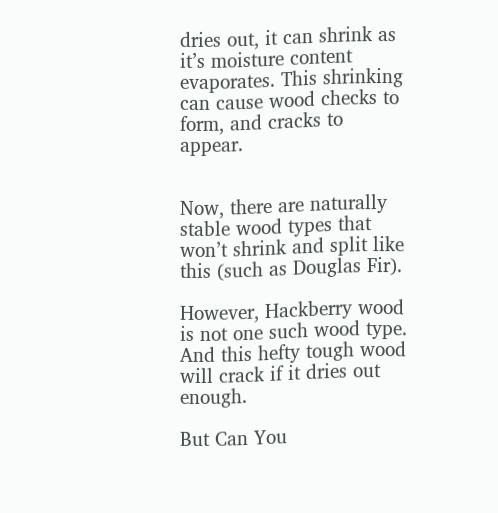dries out, it can shrink as it’s moisture content evaporates. This shrinking can cause wood checks to form, and cracks to appear.


Now, there are naturally stable wood types that won’t shrink and split like this (such as Douglas Fir).

However, Hackberry wood is not one such wood type. And this hefty tough wood will crack if it dries out enough.

But Can You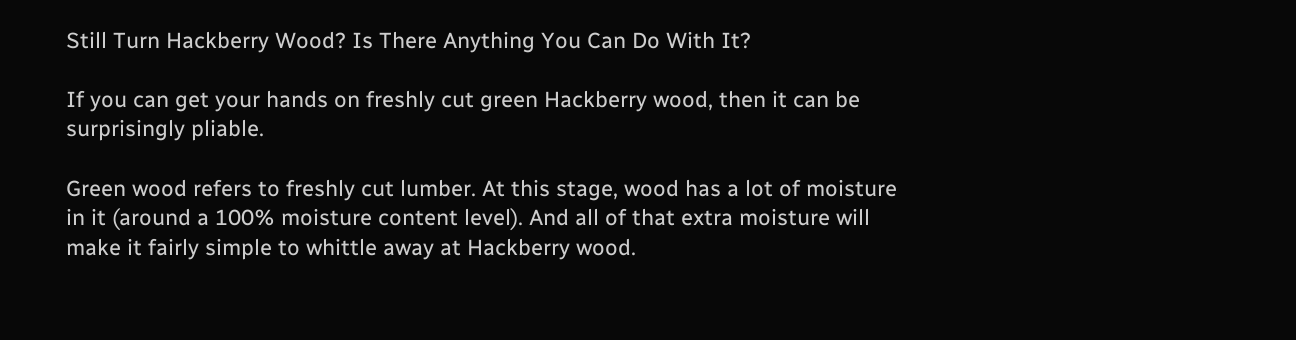Still Turn Hackberry Wood? Is There Anything You Can Do With It?

If you can get your hands on freshly cut green Hackberry wood, then it can be surprisingly pliable.

Green wood refers to freshly cut lumber. At this stage, wood has a lot of moisture in it (around a 100% moisture content level). And all of that extra moisture will make it fairly simple to whittle away at Hackberry wood.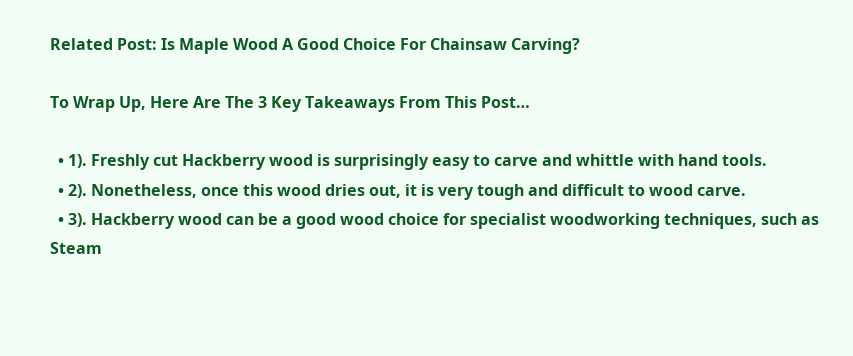Related Post: Is Maple Wood A Good Choice For Chainsaw Carving?

To Wrap Up, Here Are The 3 Key Takeaways From This Post…

  • 1). Freshly cut Hackberry wood is surprisingly easy to carve and whittle with hand tools.
  • 2). Nonetheless, once this wood dries out, it is very tough and difficult to wood carve.
  • 3). Hackberry wood can be a good wood choice for specialist woodworking techniques, such as Steam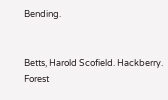Bending.


Betts, Harold Scofield. Hackberry. Forest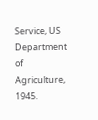Service, US Department of Agriculture, 1945.